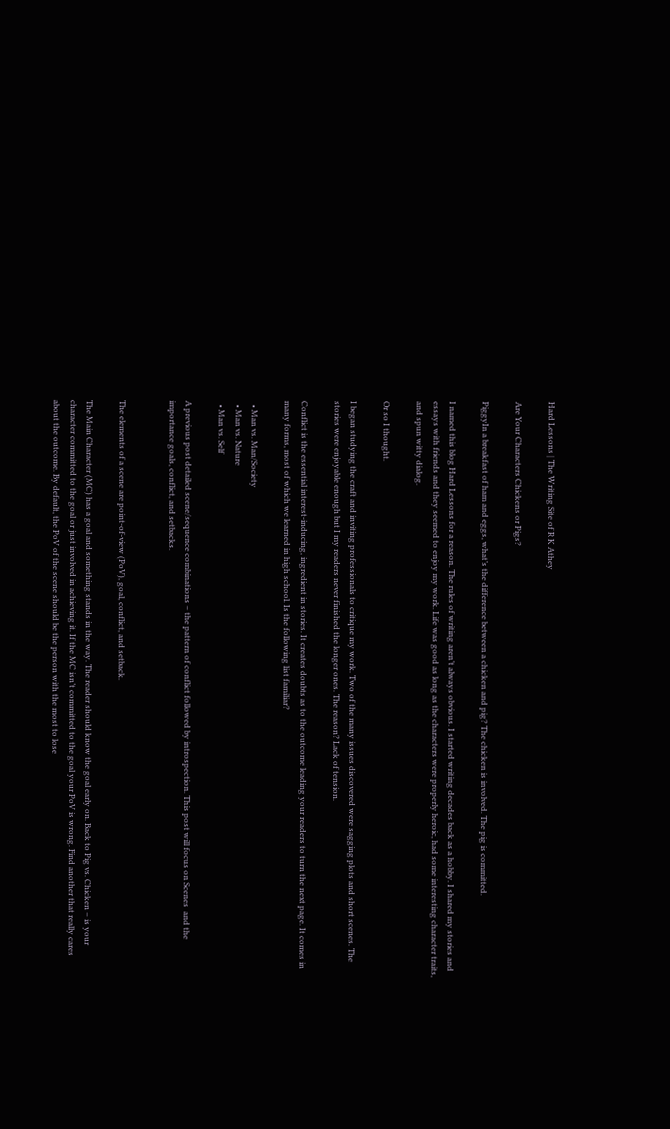Hard Lessons | The Writing Site of R K Athey

Are Your Characters Chickens or Pigs?

PiggyIn a breakfast of ham and eggs, what’s the difference between a chicken and pig? The chicken is involved. The pig is committed.

I named this blog Hard Lessons for a reason. The rules of writing aren’t always obvious. I started writing decades back as a hobby. I shared my stories and essays with friends and they seemed to enjoy my work. Life was good as long as the characters were properly heroic, had some interesting character traits, and spun witty dialog.

Or so I thought.

I began studying the craft and inviting professionals to critique my work. Two of the many issues discovered were sagging plots and short scenes. The stories were enjoyable enough but I my readers never finished the longer ones. The reason? Lack of tension.

Conflict is the essential interest-inducing, ingredient in stories. It creates doubts as to the outcome leading your readers to turn the next page. It comes in many forms, most of which we learned in high school. Is the following list familiar?

  • Man vs. Man/Society
  • Man vs. Nature
  • Man vs. Self

A previous post detailed scene/sequence combinations – the pattern of conflict followed by introspection. This post will focus on Scenes  and the importance goals, conflict, and setbacks.


The elements of a scene are point-of-view (PoV), goal, conflict, and setback.

The Main Character (MC) has a goal and something stands in the way. The reader should know the goal early on. Back to Pig vs. Chicken – is your character committed to the goal or just involved in achieving it. If the MC isn’t committed to the goal your PoV is wrong. Find another that really cares about the outcome. By default, the PoV of the scene should be the person with the most to lose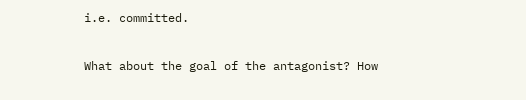i.e. committed.

What about the goal of the antagonist? How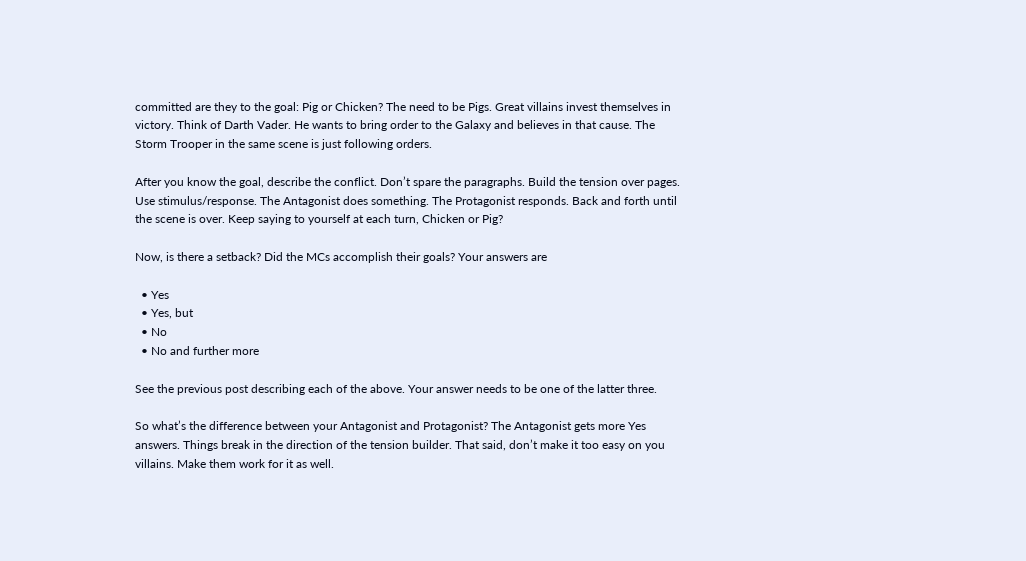committed are they to the goal: Pig or Chicken? The need to be Pigs. Great villains invest themselves in victory. Think of Darth Vader. He wants to bring order to the Galaxy and believes in that cause. The Storm Trooper in the same scene is just following orders.

After you know the goal, describe the conflict. Don’t spare the paragraphs. Build the tension over pages. Use stimulus/response. The Antagonist does something. The Protagonist responds. Back and forth until the scene is over. Keep saying to yourself at each turn, Chicken or Pig?

Now, is there a setback? Did the MCs accomplish their goals? Your answers are

  • Yes
  • Yes, but
  • No
  • No and further more

See the previous post describing each of the above. Your answer needs to be one of the latter three.

So what’s the difference between your Antagonist and Protagonist? The Antagonist gets more Yes answers. Things break in the direction of the tension builder. That said, don’t make it too easy on you villains. Make them work for it as well.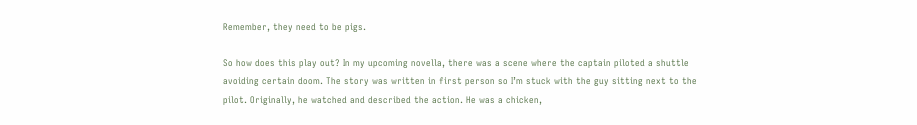Remember, they need to be pigs.

So how does this play out? In my upcoming novella, there was a scene where the captain piloted a shuttle avoiding certain doom. The story was written in first person so I’m stuck with the guy sitting next to the pilot. Originally, he watched and described the action. He was a chicken,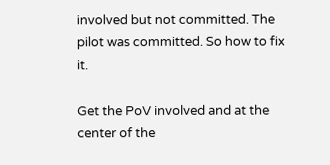involved but not committed. The pilot was committed. So how to fix it.

Get the PoV involved and at the center of the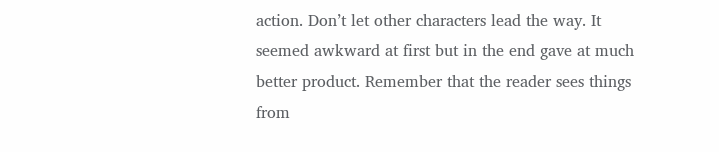action. Don’t let other characters lead the way. It seemed awkward at first but in the end gave at much better product. Remember that the reader sees things from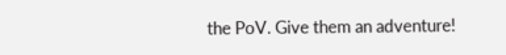the PoV. Give them an adventure!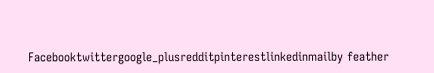Facebooktwittergoogle_plusredditpinterestlinkedinmailby feather